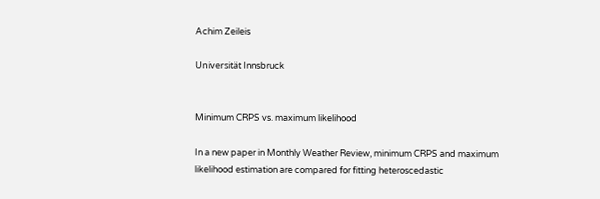Achim Zeileis

Universität Innsbruck


Minimum CRPS vs. maximum likelihood

In a new paper in Monthly Weather Review, minimum CRPS and maximum likelihood estimation are compared for fitting heteroscedastic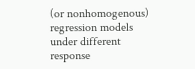(or nonhomogenous) regression models under different response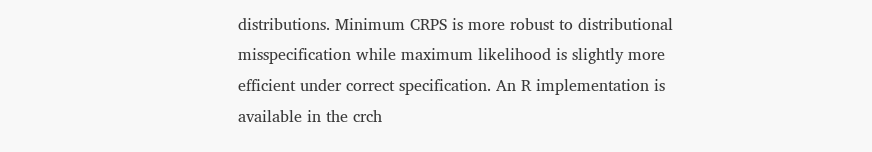distributions. Minimum CRPS is more robust to distributional misspecification while maximum likelihood is slightly more efficient under correct specification. An R implementation is available in the crch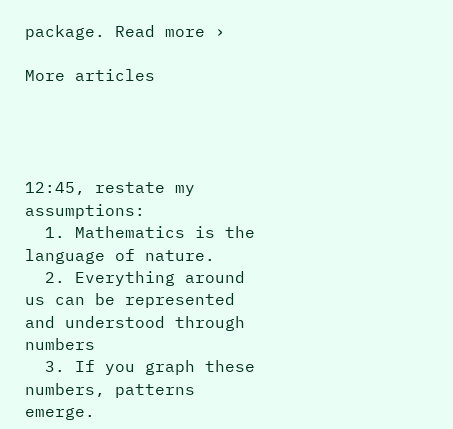package. Read more ›

More articles




12:45, restate my assumptions:
  1. Mathematics is the language of nature.
  2. Everything around us can be represented and understood through numbers
  3. If you graph these numbers, patterns emerge.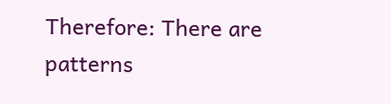Therefore: There are patterns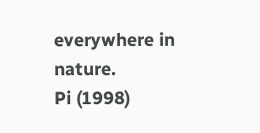everywhere in nature.
Pi (1998)